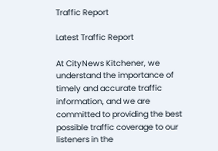Traffic Report

Latest Traffic Report

At CityNews Kitchener, we understand the importance of timely and accurate traffic information, and we are committed to providing the best possible traffic coverage to our listeners in the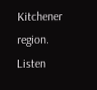Kitchener region. Listen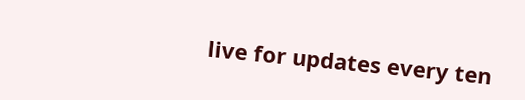live for updates every ten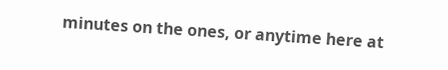minutes on the ones, or anytime here at